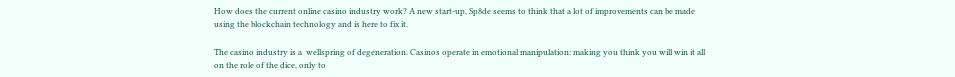How does the current online casino industry work? A new start-up, Sp8de seems to think that a lot of improvements can be made using the blockchain technology and is here to fix it.

The casino industry is a  wellspring of degeneration. Casinos operate in emotional manipulation: making you think you will win it all on the role of the dice, only to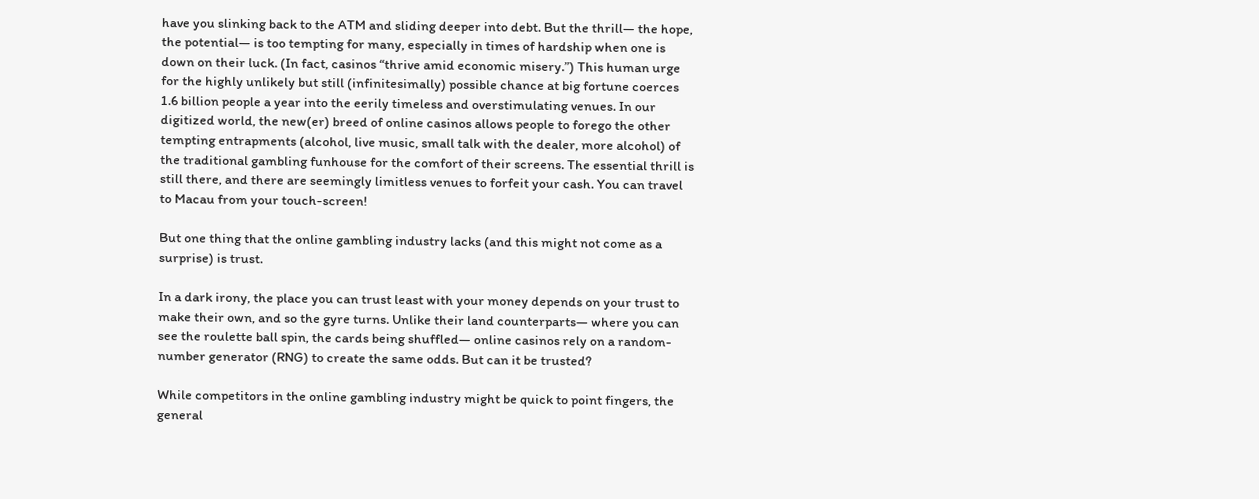have you slinking back to the ATM and sliding deeper into debt. But the thrill— the hope, the potential— is too tempting for many, especially in times of hardship when one is down on their luck. (In fact, casinos “thrive amid economic misery.”) This human urge for the highly unlikely but still (infinitesimally) possible chance at big fortune coerces 1.6 billion people a year into the eerily timeless and overstimulating venues. In our digitized world, the new(er) breed of online casinos allows people to forego the other tempting entrapments (alcohol, live music, small talk with the dealer, more alcohol) of the traditional gambling funhouse for the comfort of their screens. The essential thrill is still there, and there are seemingly limitless venues to forfeit your cash. You can travel to Macau from your touch-screen!

But one thing that the online gambling industry lacks (and this might not come as a surprise) is trust.

In a dark irony, the place you can trust least with your money depends on your trust to make their own, and so the gyre turns. Unlike their land counterparts— where you can see the roulette ball spin, the cards being shuffled— online casinos rely on a random-number generator (RNG) to create the same odds. But can it be trusted?

While competitors in the online gambling industry might be quick to point fingers, the general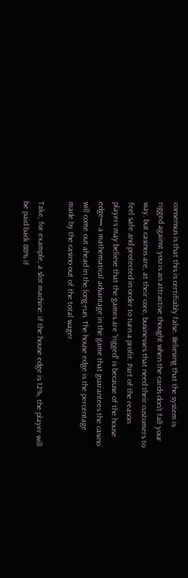consensus is that this is certifiably false. Believing that the system is rigged against you is an attractive thought when the cards don’t fall your way, but casinos are, at their core, businesses that need their customers to feel safe and protected in order to turn a profit. Part of the reason players may believe that the games are “rigged” is because of the house edge— a mathematical advantage in the game that guarantees the casino will come out ahead in the long-run. The house edge is the percentage made by the casino out of the total wager.

Take, for example, a slot machine: if the house edge is 12%, the player will be paid back 88% if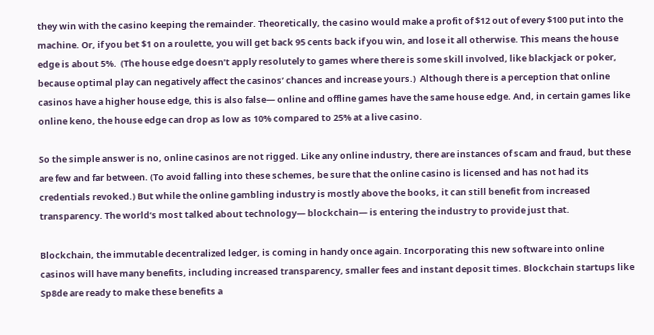they win with the casino keeping the remainder. Theoretically, the casino would make a profit of $12 out of every $100 put into the machine. Or, if you bet $1 on a roulette, you will get back 95 cents back if you win, and lose it all otherwise. This means the house edge is about 5%.  (The house edge doesn’t apply resolutely to games where there is some skill involved, like blackjack or poker, because optimal play can negatively affect the casinos’ chances and increase yours.)  Although there is a perception that online casinos have a higher house edge, this is also false— online and offline games have the same house edge. And, in certain games like online keno, the house edge can drop as low as 10% compared to 25% at a live casino.

So the simple answer is no, online casinos are not rigged. Like any online industry, there are instances of scam and fraud, but these are few and far between. (To avoid falling into these schemes, be sure that the online casino is licensed and has not had its credentials revoked.) But while the online gambling industry is mostly above the books, it can still benefit from increased transparency. The world’s most talked about technology— blockchain— is entering the industry to provide just that.

Blockchain, the immutable decentralized ledger, is coming in handy once again. Incorporating this new software into online casinos will have many benefits, including increased transparency, smaller fees and instant deposit times. Blockchain startups like Sp8de are ready to make these benefits a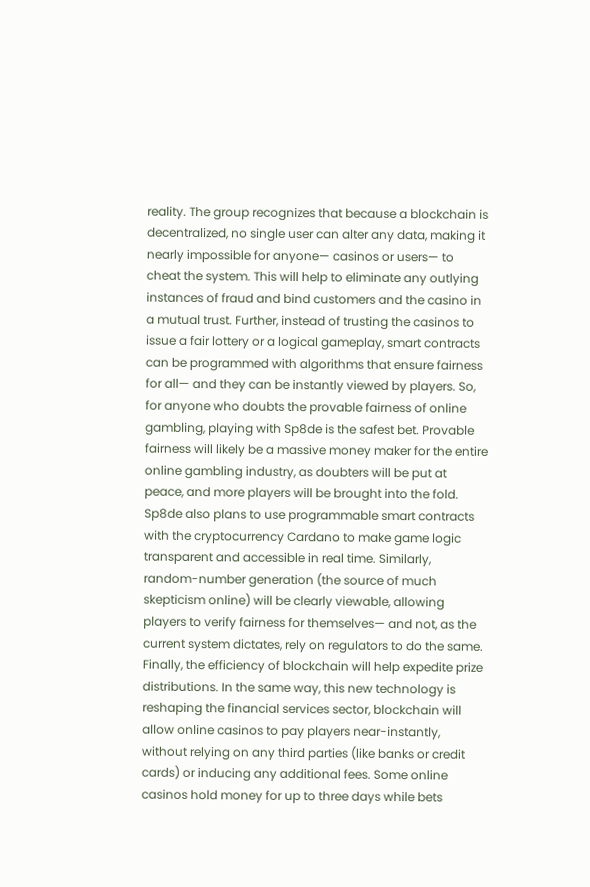reality. The group recognizes that because a blockchain is decentralized, no single user can alter any data, making it nearly impossible for anyone— casinos or users— to cheat the system. This will help to eliminate any outlying instances of fraud and bind customers and the casino in a mutual trust. Further, instead of trusting the casinos to issue a fair lottery or a logical gameplay, smart contracts can be programmed with algorithms that ensure fairness for all— and they can be instantly viewed by players. So, for anyone who doubts the provable fairness of online gambling, playing with Sp8de is the safest bet. Provable fairness will likely be a massive money maker for the entire online gambling industry, as doubters will be put at peace, and more players will be brought into the fold. Sp8de also plans to use programmable smart contracts with the cryptocurrency Cardano to make game logic transparent and accessible in real time. Similarly, random-number generation (the source of much skepticism online) will be clearly viewable, allowing players to verify fairness for themselves— and not, as the current system dictates, rely on regulators to do the same. Finally, the efficiency of blockchain will help expedite prize distributions. In the same way, this new technology is reshaping the financial services sector, blockchain will allow online casinos to pay players near-instantly, without relying on any third parties (like banks or credit cards) or inducing any additional fees. Some online casinos hold money for up to three days while bets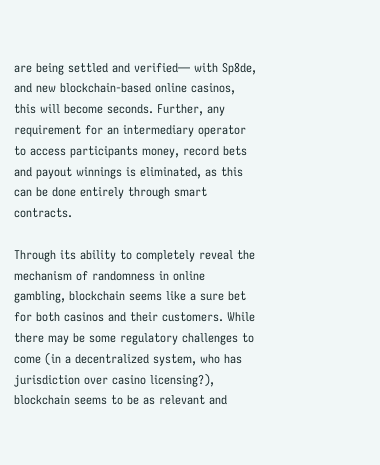are being settled and verified— with Sp8de, and new blockchain-based online casinos, this will become seconds. Further, any requirement for an intermediary operator to access participants money, record bets and payout winnings is eliminated, as this can be done entirely through smart contracts.

Through its ability to completely reveal the mechanism of randomness in online gambling, blockchain seems like a sure bet for both casinos and their customers. While there may be some regulatory challenges to come (in a decentralized system, who has jurisdiction over casino licensing?), blockchain seems to be as relevant and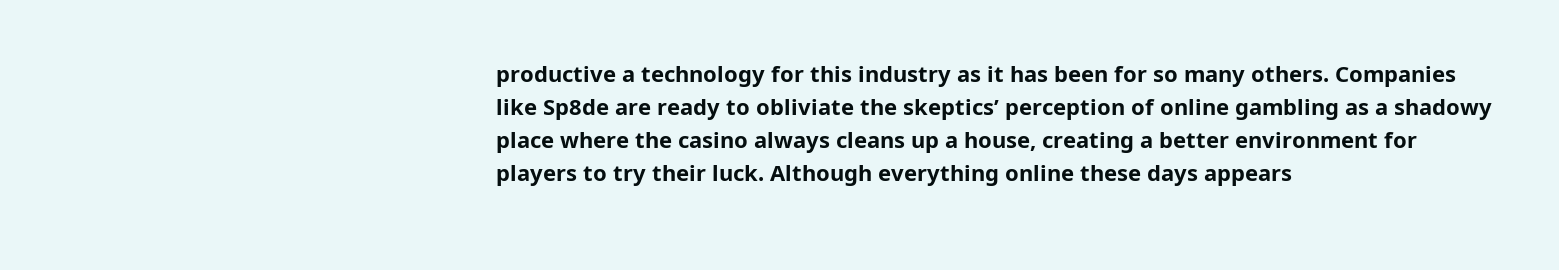productive a technology for this industry as it has been for so many others. Companies like Sp8de are ready to obliviate the skeptics’ perception of online gambling as a shadowy place where the casino always cleans up a house, creating a better environment for players to try their luck. Although everything online these days appears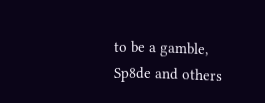to be a gamble, Sp8de and others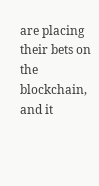are placing their bets on the blockchain, and it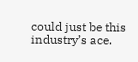could just be this industry’s ace.